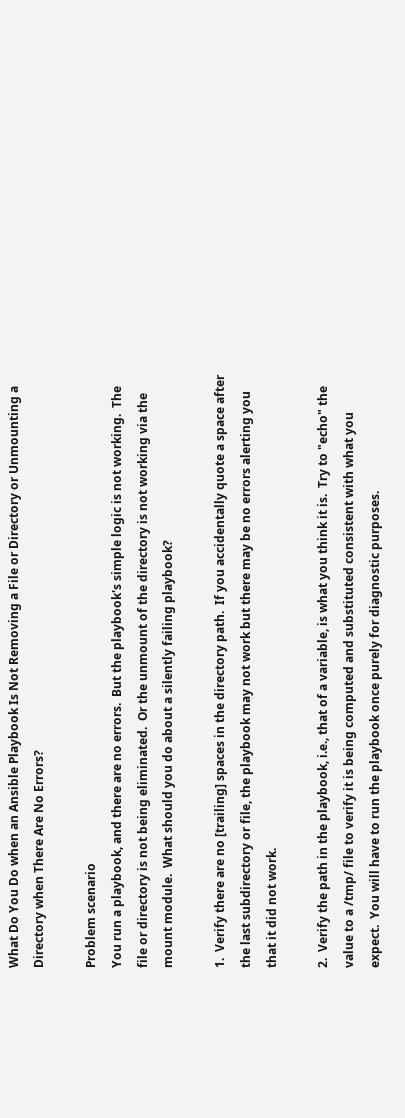What Do You Do when an Ansible Playbook Is Not Removing a File or Directory or Unmounting a Directory when There Are No Errors?

Problem scenario
You run a playbook, and there are no errors.  But the playbook's simple logic is not working.  The file or directory is not being eliminated.  Or the unmount of the directory is not working via the mount module.  What should you do about a silently failing playbook?

1.  Verify there are no [trailing] spaces in the directory path.  If you accidentally quote a space after the last subdirectory or file, the playbook may not work but there may be no errors alerting you that it did not work.

2.  Verify the path in the playbook, i.e., that of a variable, is what you think it is.  Try to "echo" the value to a /tmp/ file to verify it is being computed and substituted consistent with what you expect.  You will have to run the playbook once purely for diagnostic purposes.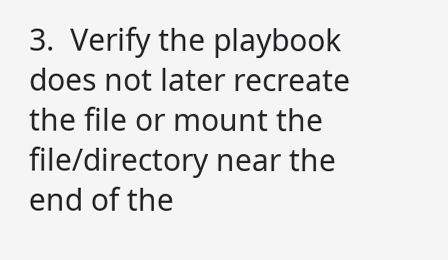3.  Verify the playbook does not later recreate the file or mount the file/directory near the end of the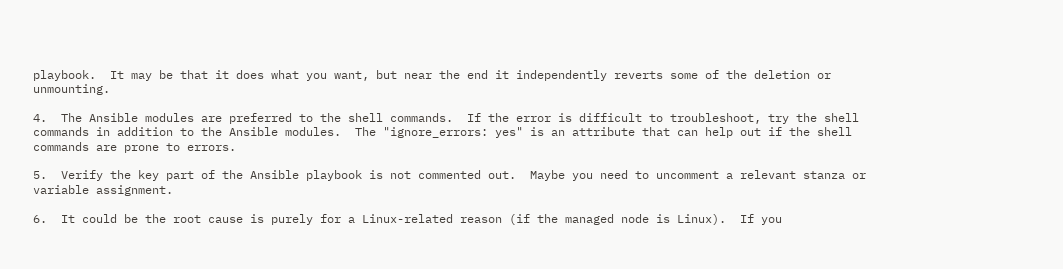playbook.  It may be that it does what you want, but near the end it independently reverts some of the deletion or unmounting.

4.  The Ansible modules are preferred to the shell commands.  If the error is difficult to troubleshoot, try the shell commands in addition to the Ansible modules.  The "ignore_errors: yes" is an attribute that can help out if the shell commands are prone to errors.

5.  Verify the key part of the Ansible playbook is not commented out.  Maybe you need to uncomment a relevant stanza or variable assignment.

6.  It could be the root cause is purely for a Linux-related reason (if the managed node is Linux).  If you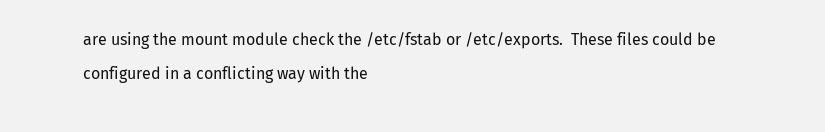are using the mount module check the /etc/fstab or /etc/exports.  These files could be configured in a conflicting way with the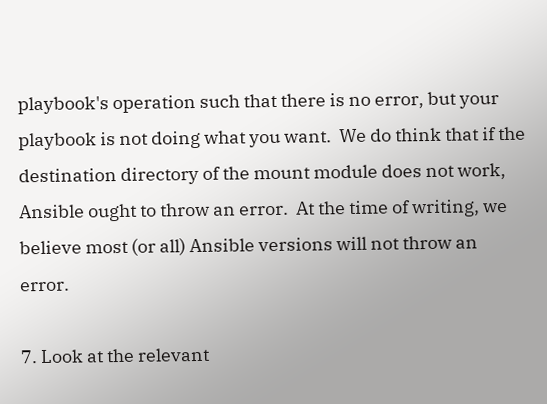playbook's operation such that there is no error, but your playbook is not doing what you want.  We do think that if the destination directory of the mount module does not work, Ansible ought to throw an error.  At the time of writing, we believe most (or all) Ansible versions will not throw an error.

7. Look at the relevant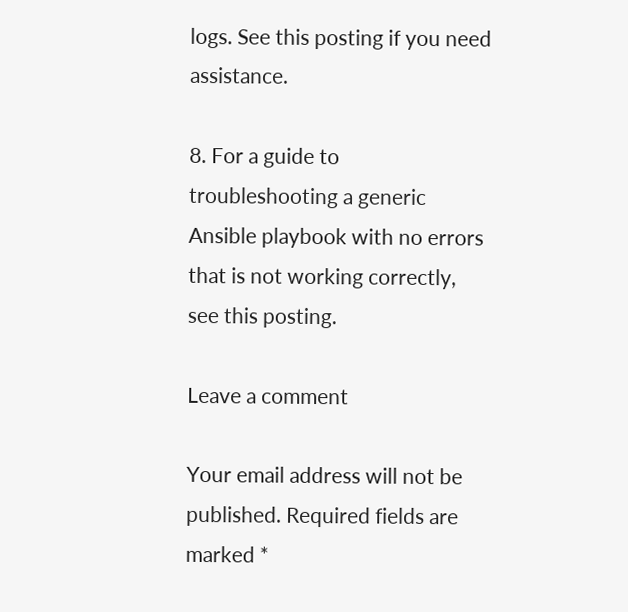logs. See this posting if you need assistance.

8. For a guide to troubleshooting a generic Ansible playbook with no errors that is not working correctly, see this posting.

Leave a comment

Your email address will not be published. Required fields are marked *